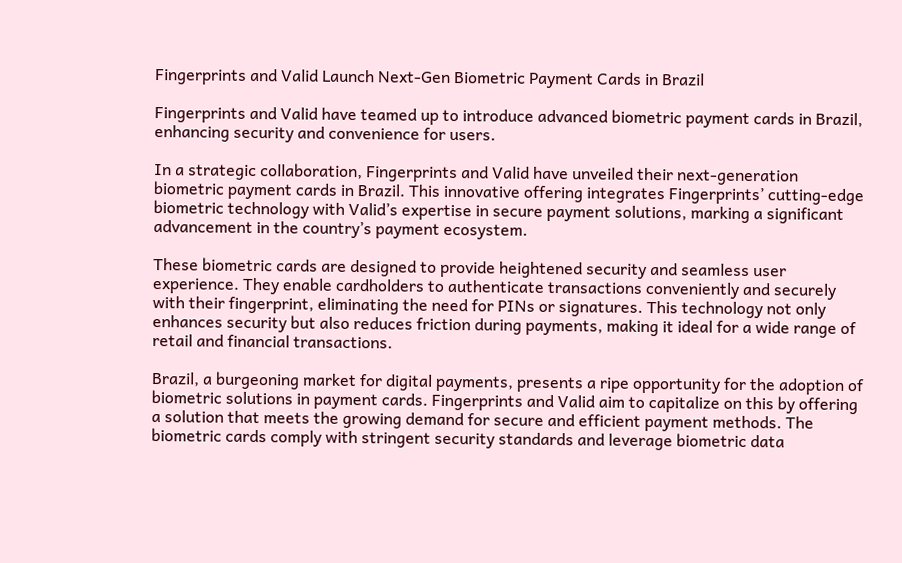Fingerprints and Valid Launch Next-Gen Biometric Payment Cards in Brazil

Fingerprints and Valid have teamed up to introduce advanced biometric payment cards in Brazil, enhancing security and convenience for users.

In a strategic collaboration, Fingerprints and Valid have unveiled their next-generation biometric payment cards in Brazil. This innovative offering integrates Fingerprints’ cutting-edge biometric technology with Valid’s expertise in secure payment solutions, marking a significant advancement in the country’s payment ecosystem.

These biometric cards are designed to provide heightened security and seamless user experience. They enable cardholders to authenticate transactions conveniently and securely with their fingerprint, eliminating the need for PINs or signatures. This technology not only enhances security but also reduces friction during payments, making it ideal for a wide range of retail and financial transactions.

Brazil, a burgeoning market for digital payments, presents a ripe opportunity for the adoption of biometric solutions in payment cards. Fingerprints and Valid aim to capitalize on this by offering a solution that meets the growing demand for secure and efficient payment methods. The biometric cards comply with stringent security standards and leverage biometric data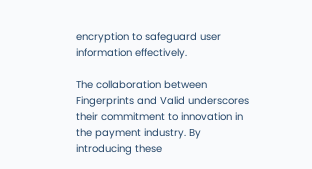encryption to safeguard user information effectively.

The collaboration between Fingerprints and Valid underscores their commitment to innovation in the payment industry. By introducing these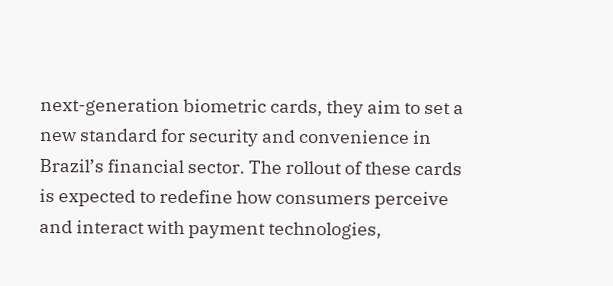next-generation biometric cards, they aim to set a new standard for security and convenience in Brazil’s financial sector. The rollout of these cards is expected to redefine how consumers perceive and interact with payment technologies,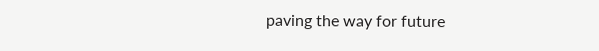paving the way for future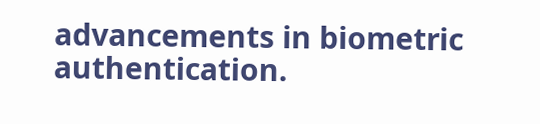advancements in biometric authentication.